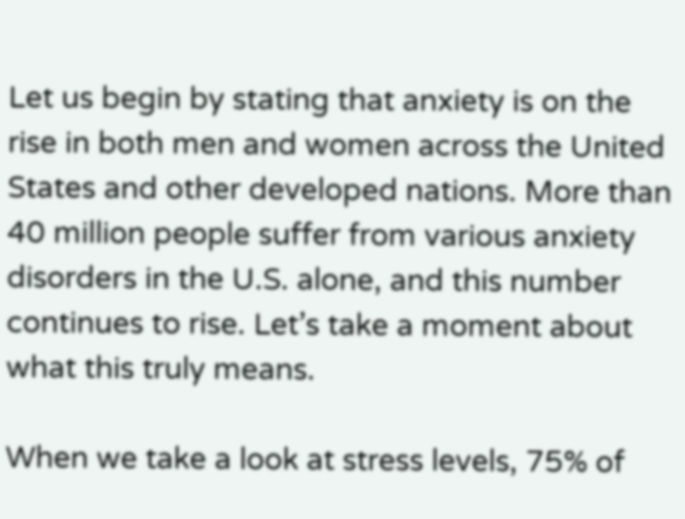Let us begin by stating that anxiety is on the rise in both men and women across the United States and other developed nations. More than 40 million people suffer from various anxiety disorders in the U.S. alone, and this number continues to rise. Let’s take a moment about what this truly means.

When we take a look at stress levels, 75% of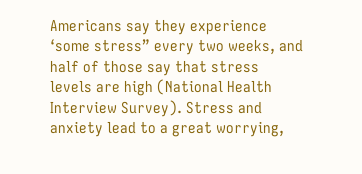Americans say they experience ‘some stress” every two weeks, and half of those say that stress levels are high (National Health Interview Survey). Stress and anxiety lead to a great worrying,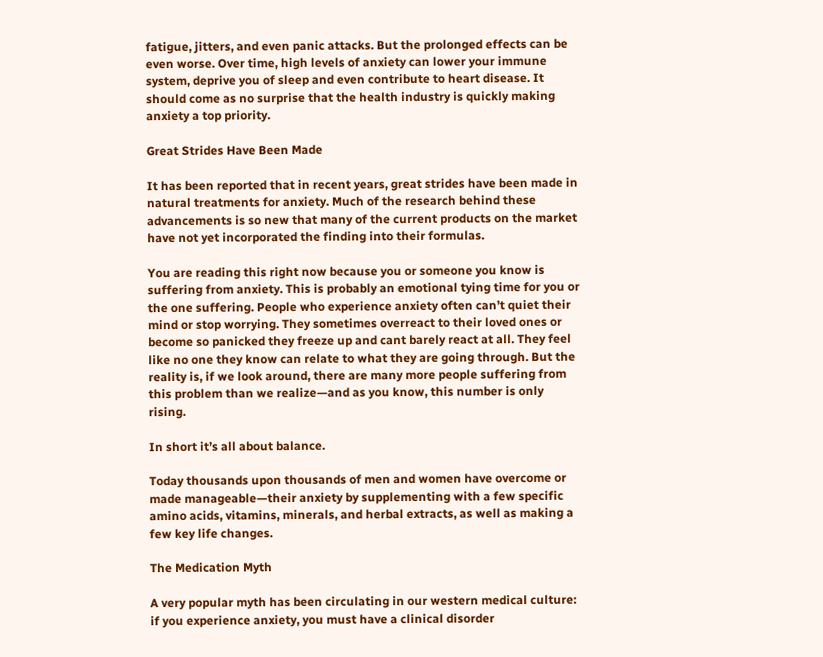fatigue, jitters, and even panic attacks. But the prolonged effects can be even worse. Over time, high levels of anxiety can lower your immune system, deprive you of sleep and even contribute to heart disease. It should come as no surprise that the health industry is quickly making anxiety a top priority.

Great Strides Have Been Made

It has been reported that in recent years, great strides have been made in natural treatments for anxiety. Much of the research behind these advancements is so new that many of the current products on the market have not yet incorporated the finding into their formulas.

You are reading this right now because you or someone you know is suffering from anxiety. This is probably an emotional tying time for you or the one suffering. People who experience anxiety often can’t quiet their mind or stop worrying. They sometimes overreact to their loved ones or become so panicked they freeze up and cant barely react at all. They feel like no one they know can relate to what they are going through. But the reality is, if we look around, there are many more people suffering from this problem than we realize—and as you know, this number is only rising.

In short it’s all about balance.

Today thousands upon thousands of men and women have overcome or made manageable—their anxiety by supplementing with a few specific amino acids, vitamins, minerals, and herbal extracts, as well as making a few key life changes.

The Medication Myth

A very popular myth has been circulating in our western medical culture: if you experience anxiety, you must have a clinical disorder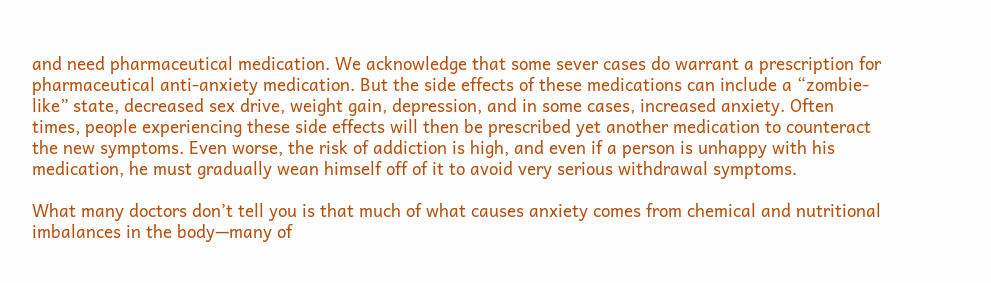and need pharmaceutical medication. We acknowledge that some sever cases do warrant a prescription for pharmaceutical anti-anxiety medication. But the side effects of these medications can include a “zombie-like” state, decreased sex drive, weight gain, depression, and in some cases, increased anxiety. Often times, people experiencing these side effects will then be prescribed yet another medication to counteract the new symptoms. Even worse, the risk of addiction is high, and even if a person is unhappy with his medication, he must gradually wean himself off of it to avoid very serious withdrawal symptoms.

What many doctors don’t tell you is that much of what causes anxiety comes from chemical and nutritional imbalances in the body—many of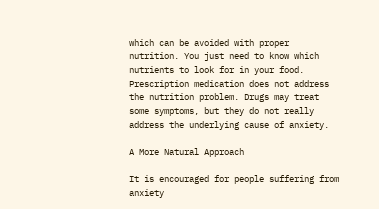which can be avoided with proper nutrition. You just need to know which nutrients to look for in your food. Prescription medication does not address the nutrition problem. Drugs may treat some symptoms, but they do not really address the underlying cause of anxiety.

A More Natural Approach

It is encouraged for people suffering from anxiety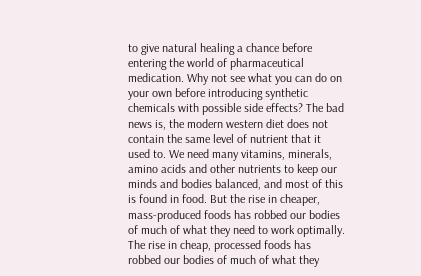to give natural healing a chance before entering the world of pharmaceutical medication. Why not see what you can do on your own before introducing synthetic chemicals with possible side effects? The bad news is, the modern western diet does not contain the same level of nutrient that it used to. We need many vitamins, minerals, amino acids and other nutrients to keep our minds and bodies balanced, and most of this is found in food. But the rise in cheaper, mass-produced foods has robbed our bodies of much of what they need to work optimally. The rise in cheap, processed foods has robbed our bodies of much of what they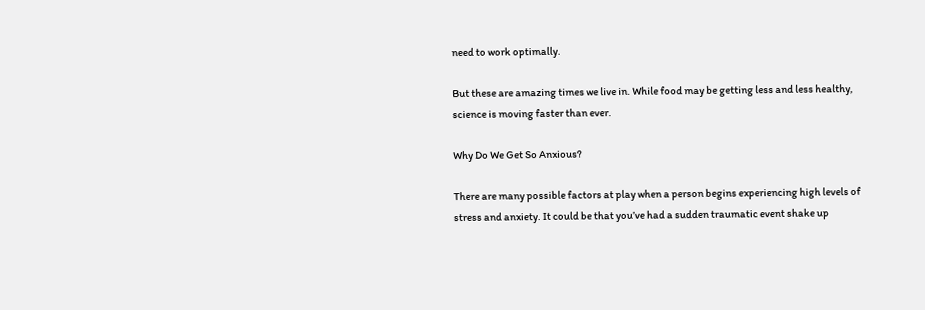need to work optimally.

But these are amazing times we live in. While food may be getting less and less healthy, science is moving faster than ever.

Why Do We Get So Anxious?

There are many possible factors at play when a person begins experiencing high levels of stress and anxiety. It could be that you’ve had a sudden traumatic event shake up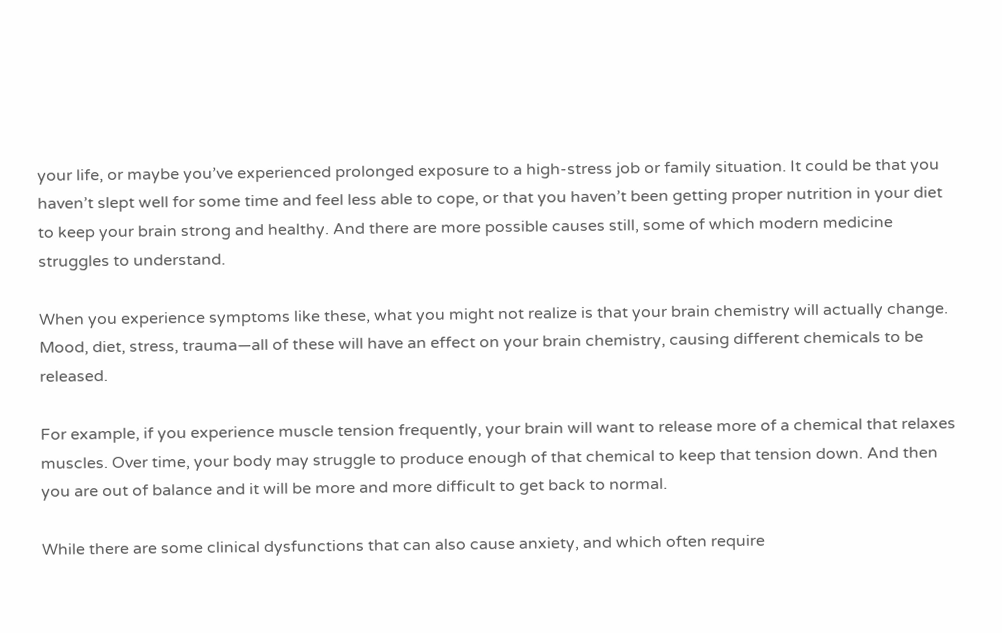your life, or maybe you’ve experienced prolonged exposure to a high-stress job or family situation. It could be that you haven’t slept well for some time and feel less able to cope, or that you haven’t been getting proper nutrition in your diet to keep your brain strong and healthy. And there are more possible causes still, some of which modern medicine struggles to understand.

When you experience symptoms like these, what you might not realize is that your brain chemistry will actually change. Mood, diet, stress, trauma—all of these will have an effect on your brain chemistry, causing different chemicals to be released.

For example, if you experience muscle tension frequently, your brain will want to release more of a chemical that relaxes muscles. Over time, your body may struggle to produce enough of that chemical to keep that tension down. And then you are out of balance and it will be more and more difficult to get back to normal.

While there are some clinical dysfunctions that can also cause anxiety, and which often require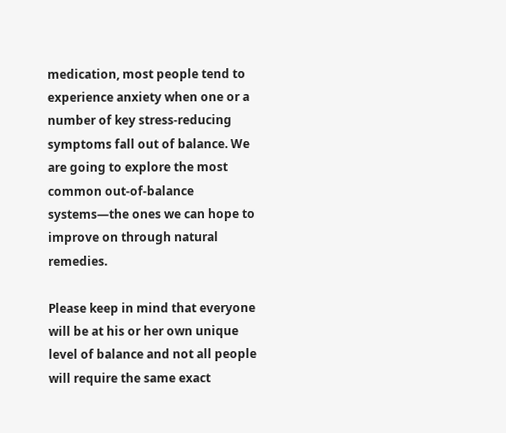medication, most people tend to experience anxiety when one or a number of key stress-reducing symptoms fall out of balance. We are going to explore the most common out-of-balance systems—the ones we can hope to improve on through natural remedies.

Please keep in mind that everyone will be at his or her own unique level of balance and not all people will require the same exact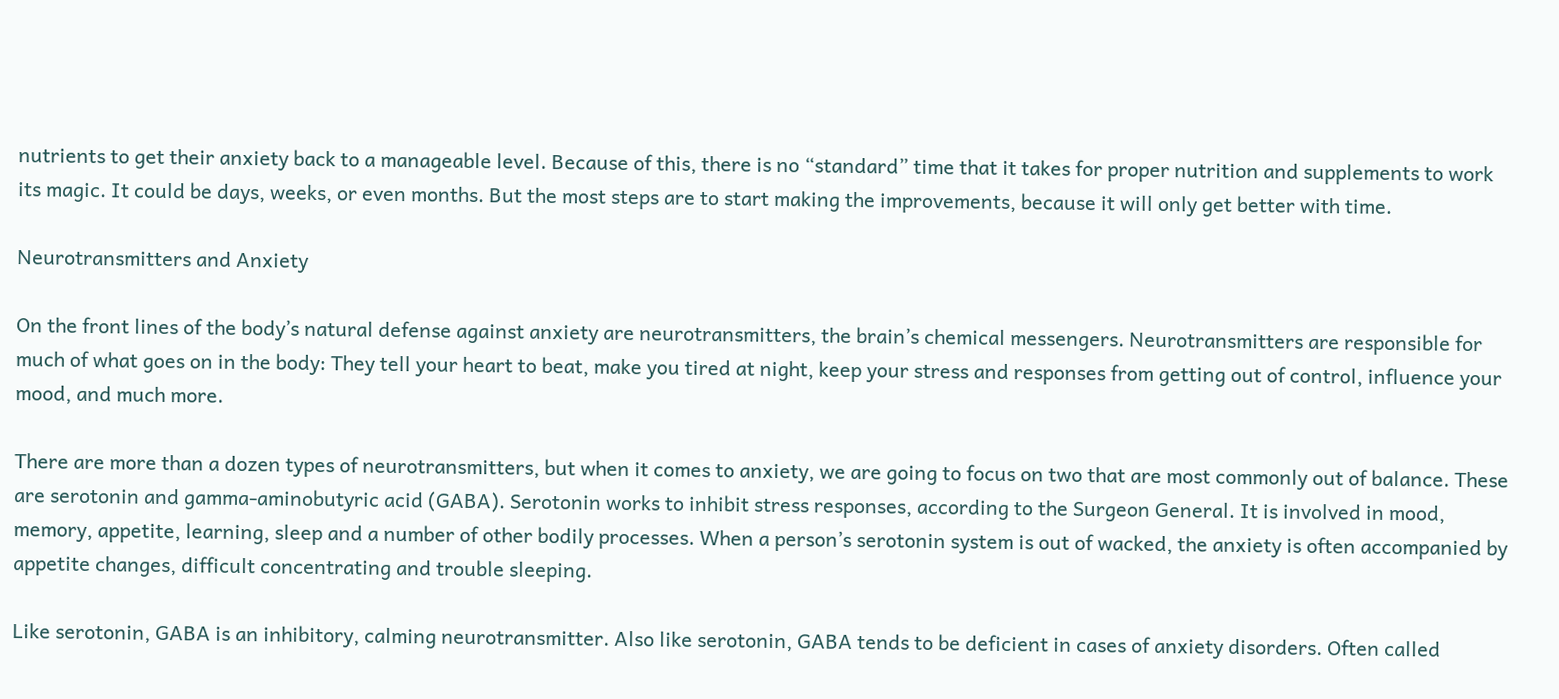nutrients to get their anxiety back to a manageable level. Because of this, there is no “standard” time that it takes for proper nutrition and supplements to work its magic. It could be days, weeks, or even months. But the most steps are to start making the improvements, because it will only get better with time.

Neurotransmitters and Anxiety

On the front lines of the body’s natural defense against anxiety are neurotransmitters, the brain’s chemical messengers. Neurotransmitters are responsible for much of what goes on in the body: They tell your heart to beat, make you tired at night, keep your stress and responses from getting out of control, influence your mood, and much more.

There are more than a dozen types of neurotransmitters, but when it comes to anxiety, we are going to focus on two that are most commonly out of balance. These are serotonin and gamma-aminobutyric acid (GABA). Serotonin works to inhibit stress responses, according to the Surgeon General. It is involved in mood, memory, appetite, learning, sleep and a number of other bodily processes. When a person’s serotonin system is out of wacked, the anxiety is often accompanied by appetite changes, difficult concentrating and trouble sleeping.

Like serotonin, GABA is an inhibitory, calming neurotransmitter. Also like serotonin, GABA tends to be deficient in cases of anxiety disorders. Often called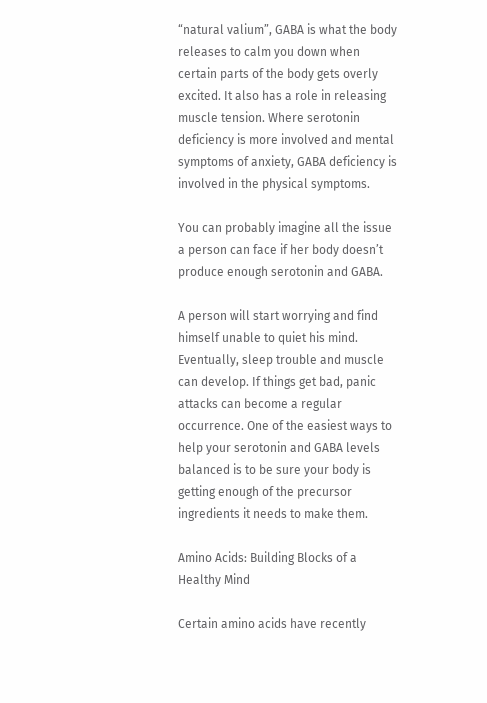“natural valium”, GABA is what the body releases to calm you down when certain parts of the body gets overly excited. It also has a role in releasing muscle tension. Where serotonin deficiency is more involved and mental symptoms of anxiety, GABA deficiency is involved in the physical symptoms.

You can probably imagine all the issue a person can face if her body doesn’t produce enough serotonin and GABA.

A person will start worrying and find himself unable to quiet his mind. Eventually, sleep trouble and muscle can develop. If things get bad, panic attacks can become a regular occurrence. One of the easiest ways to help your serotonin and GABA levels balanced is to be sure your body is getting enough of the precursor ingredients it needs to make them.

Amino Acids: Building Blocks of a Healthy Mind

Certain amino acids have recently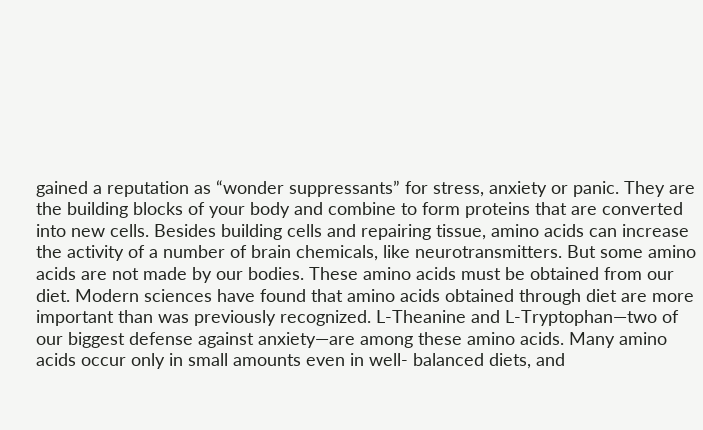gained a reputation as “wonder suppressants” for stress, anxiety or panic. They are the building blocks of your body and combine to form proteins that are converted into new cells. Besides building cells and repairing tissue, amino acids can increase the activity of a number of brain chemicals, like neurotransmitters. But some amino acids are not made by our bodies. These amino acids must be obtained from our diet. Modern sciences have found that amino acids obtained through diet are more important than was previously recognized. L-Theanine and L-Tryptophan—two of our biggest defense against anxiety—are among these amino acids. Many amino acids occur only in small amounts even in well- balanced diets, and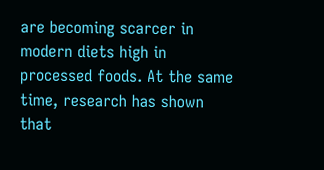are becoming scarcer in modern diets high in processed foods. At the same time, research has shown that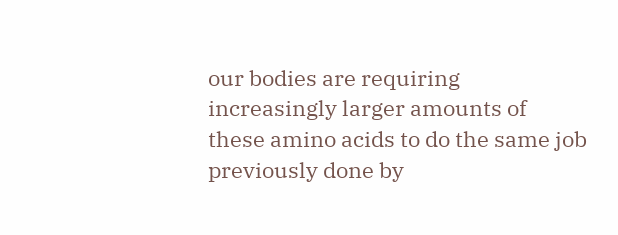our bodies are requiring increasingly larger amounts of these amino acids to do the same job previously done by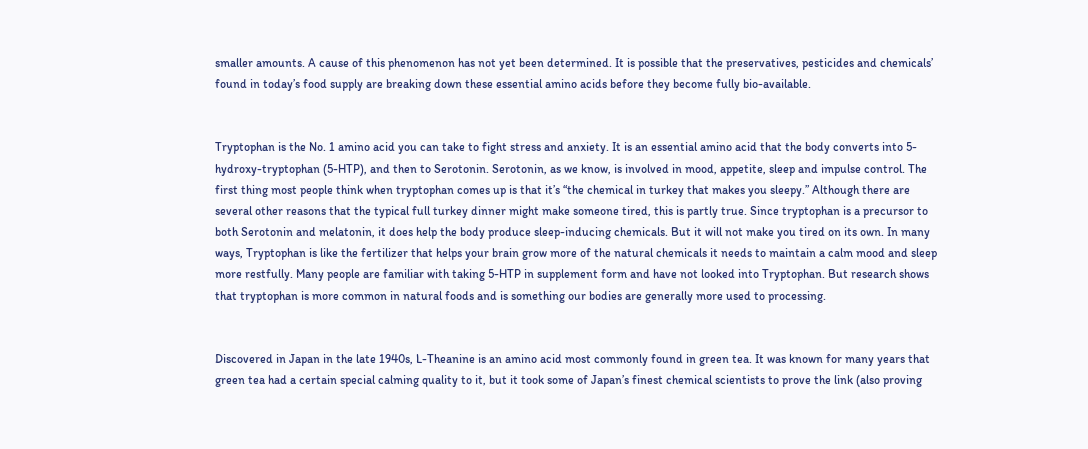smaller amounts. A cause of this phenomenon has not yet been determined. It is possible that the preservatives, pesticides and chemicals’ found in today’s food supply are breaking down these essential amino acids before they become fully bio-available.


Tryptophan is the No. 1 amino acid you can take to fight stress and anxiety. It is an essential amino acid that the body converts into 5-hydroxy-tryptophan (5-HTP), and then to Serotonin. Serotonin, as we know, is involved in mood, appetite, sleep and impulse control. The first thing most people think when tryptophan comes up is that it’s “the chemical in turkey that makes you sleepy.” Although there are several other reasons that the typical full turkey dinner might make someone tired, this is partly true. Since tryptophan is a precursor to both Serotonin and melatonin, it does help the body produce sleep-inducing chemicals. But it will not make you tired on its own. In many ways, Tryptophan is like the fertilizer that helps your brain grow more of the natural chemicals it needs to maintain a calm mood and sleep more restfully. Many people are familiar with taking 5-HTP in supplement form and have not looked into Tryptophan. But research shows that tryptophan is more common in natural foods and is something our bodies are generally more used to processing.


Discovered in Japan in the late 1940s, L-Theanine is an amino acid most commonly found in green tea. It was known for many years that green tea had a certain special calming quality to it, but it took some of Japan’s finest chemical scientists to prove the link (also proving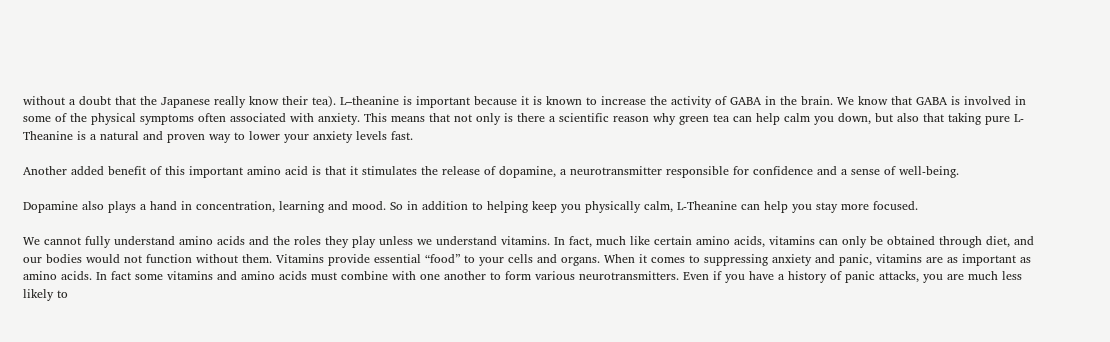without a doubt that the Japanese really know their tea). L–theanine is important because it is known to increase the activity of GABA in the brain. We know that GABA is involved in some of the physical symptoms often associated with anxiety. This means that not only is there a scientific reason why green tea can help calm you down, but also that taking pure L-Theanine is a natural and proven way to lower your anxiety levels fast.

Another added benefit of this important amino acid is that it stimulates the release of dopamine, a neurotransmitter responsible for confidence and a sense of well-being.

Dopamine also plays a hand in concentration, learning and mood. So in addition to helping keep you physically calm, L-Theanine can help you stay more focused.

We cannot fully understand amino acids and the roles they play unless we understand vitamins. In fact, much like certain amino acids, vitamins can only be obtained through diet, and our bodies would not function without them. Vitamins provide essential “food” to your cells and organs. When it comes to suppressing anxiety and panic, vitamins are as important as amino acids. In fact some vitamins and amino acids must combine with one another to form various neurotransmitters. Even if you have a history of panic attacks, you are much less likely to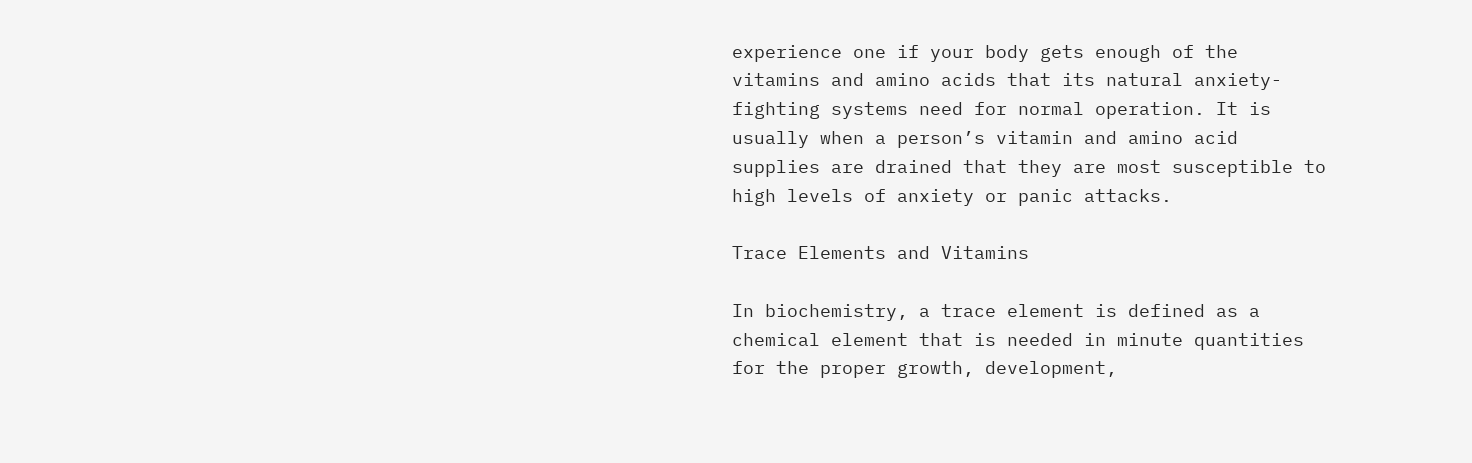experience one if your body gets enough of the vitamins and amino acids that its natural anxiety-fighting systems need for normal operation. It is usually when a person’s vitamin and amino acid supplies are drained that they are most susceptible to high levels of anxiety or panic attacks.

Trace Elements and Vitamins

In biochemistry, a trace element is defined as a chemical element that is needed in minute quantities for the proper growth, development,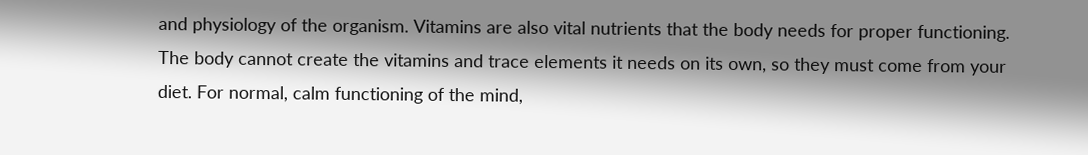and physiology of the organism. Vitamins are also vital nutrients that the body needs for proper functioning. The body cannot create the vitamins and trace elements it needs on its own, so they must come from your diet. For normal, calm functioning of the mind,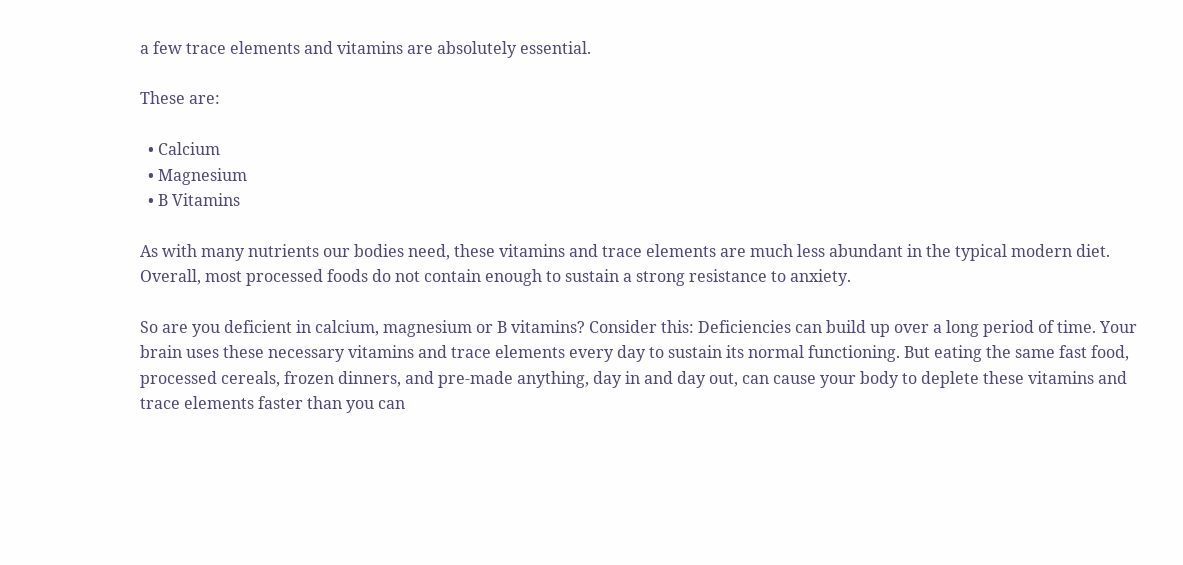a few trace elements and vitamins are absolutely essential.

These are:

  • Calcium
  • Magnesium
  • B Vitamins

As with many nutrients our bodies need, these vitamins and trace elements are much less abundant in the typical modern diet. Overall, most processed foods do not contain enough to sustain a strong resistance to anxiety.

So are you deficient in calcium, magnesium or B vitamins? Consider this: Deficiencies can build up over a long period of time. Your brain uses these necessary vitamins and trace elements every day to sustain its normal functioning. But eating the same fast food, processed cereals, frozen dinners, and pre-made anything, day in and day out, can cause your body to deplete these vitamins and trace elements faster than you can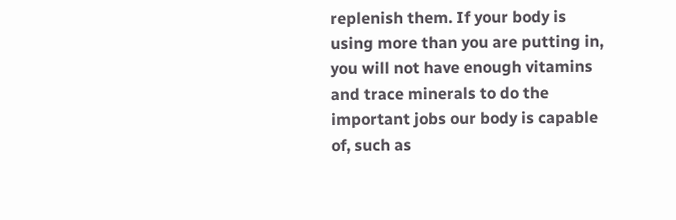replenish them. If your body is using more than you are putting in, you will not have enough vitamins and trace minerals to do the important jobs our body is capable of, such as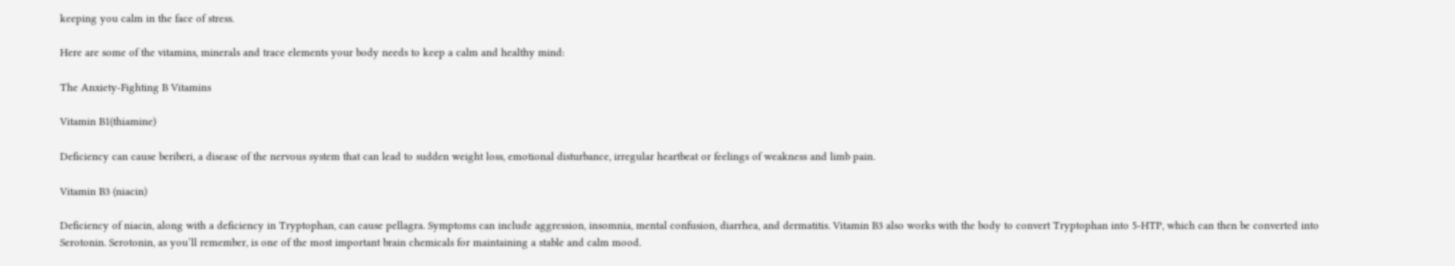keeping you calm in the face of stress.

Here are some of the vitamins, minerals and trace elements your body needs to keep a calm and healthy mind:

The Anxiety-Fighting B Vitamins

Vitamin B1(thiamine)

Deficiency can cause beriberi, a disease of the nervous system that can lead to sudden weight loss, emotional disturbance, irregular heartbeat or feelings of weakness and limb pain.

Vitamin B3 (niacin)

Deficiency of niacin, along with a deficiency in Tryptophan, can cause pellagra. Symptoms can include aggression, insomnia, mental confusion, diarrhea, and dermatitis. Vitamin B3 also works with the body to convert Tryptophan into 5-HTP, which can then be converted into Serotonin. Serotonin, as you’ll remember, is one of the most important brain chemicals for maintaining a stable and calm mood.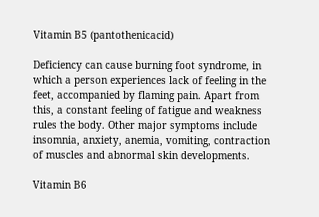Vitamin B5 (pantothenicacid)

Deficiency can cause burning foot syndrome, in which a person experiences lack of feeling in the feet, accompanied by flaming pain. Apart from this, a constant feeling of fatigue and weakness rules the body. Other major symptoms include insomnia, anxiety, anemia, vomiting, contraction of muscles and abnormal skin developments.

Vitamin B6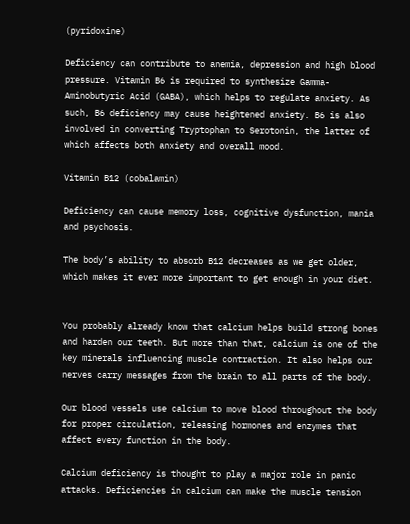(pyridoxine)

Deficiency can contribute to anemia, depression and high blood pressure. Vitamin B6 is required to synthesize Gamma-Aminobutyric Acid (GABA), which helps to regulate anxiety. As such, B6 deficiency may cause heightened anxiety. B6 is also involved in converting Tryptophan to Serotonin, the latter of which affects both anxiety and overall mood.

Vitamin B12 (cobalamin)

Deficiency can cause memory loss, cognitive dysfunction, mania and psychosis.

The body’s ability to absorb B12 decreases as we get older, which makes it ever more important to get enough in your diet.


You probably already know that calcium helps build strong bones and harden our teeth. But more than that, calcium is one of the key minerals influencing muscle contraction. It also helps our nerves carry messages from the brain to all parts of the body.

Our blood vessels use calcium to move blood throughout the body for proper circulation, releasing hormones and enzymes that affect every function in the body.

Calcium deficiency is thought to play a major role in panic attacks. Deficiencies in calcium can make the muscle tension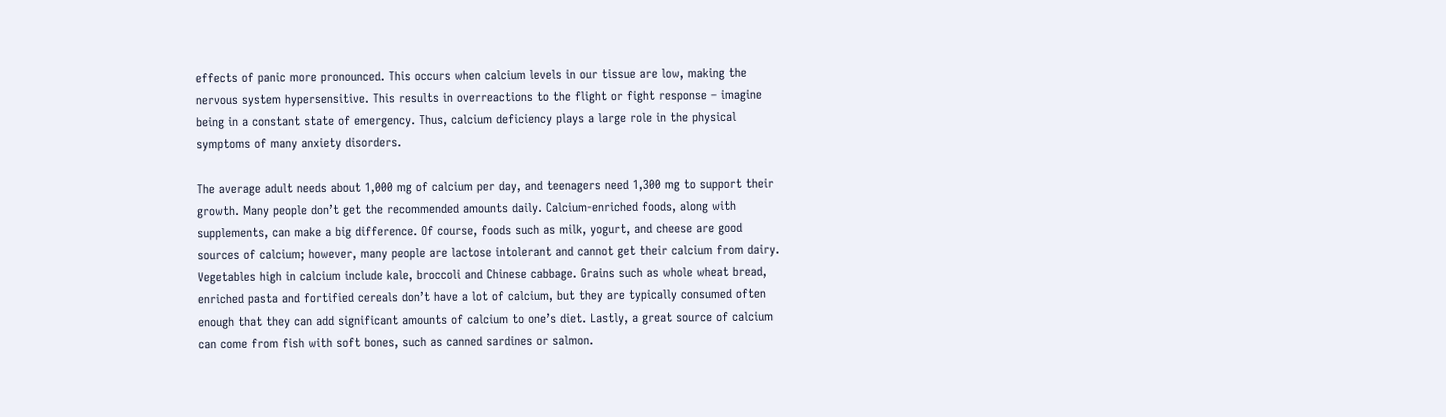effects of panic more pronounced. This occurs when calcium levels in our tissue are low, making the nervous system hypersensitive. This results in overreactions to the flight or fight response – imagine being in a constant state of emergency. Thus, calcium deficiency plays a large role in the physical symptoms of many anxiety disorders.

The average adult needs about 1,000 mg of calcium per day, and teenagers need 1,300 mg to support their growth. Many people don’t get the recommended amounts daily. Calcium-enriched foods, along with supplements, can make a big difference. Of course, foods such as milk, yogurt, and cheese are good sources of calcium; however, many people are lactose intolerant and cannot get their calcium from dairy. Vegetables high in calcium include kale, broccoli and Chinese cabbage. Grains such as whole wheat bread, enriched pasta and fortified cereals don’t have a lot of calcium, but they are typically consumed often enough that they can add significant amounts of calcium to one’s diet. Lastly, a great source of calcium can come from fish with soft bones, such as canned sardines or salmon.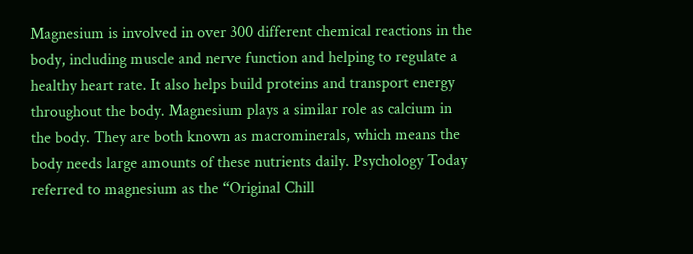Magnesium is involved in over 300 different chemical reactions in the body, including muscle and nerve function and helping to regulate a healthy heart rate. It also helps build proteins and transport energy throughout the body. Magnesium plays a similar role as calcium in the body. They are both known as macrominerals, which means the body needs large amounts of these nutrients daily. Psychology Today referred to magnesium as the “Original Chill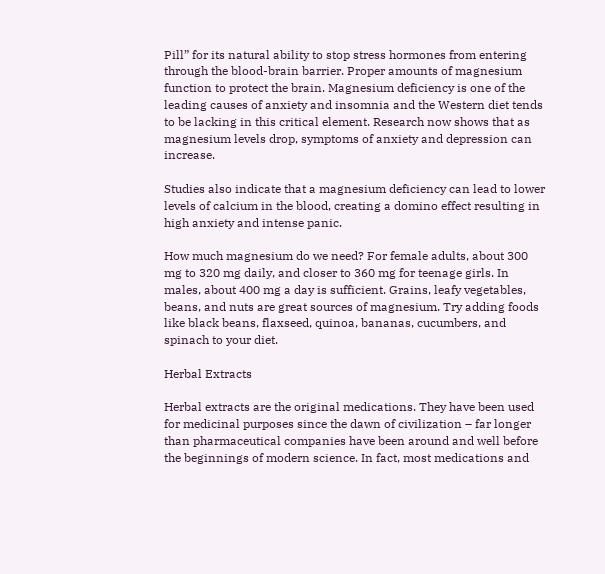Pill” for its natural ability to stop stress hormones from entering through the blood-brain barrier. Proper amounts of magnesium function to protect the brain. Magnesium deficiency is one of the leading causes of anxiety and insomnia and the Western diet tends to be lacking in this critical element. Research now shows that as magnesium levels drop, symptoms of anxiety and depression can increase.

Studies also indicate that a magnesium deficiency can lead to lower levels of calcium in the blood, creating a domino effect resulting in high anxiety and intense panic.

How much magnesium do we need? For female adults, about 300 mg to 320 mg daily, and closer to 360 mg for teenage girls. In males, about 400 mg a day is sufficient. Grains, leafy vegetables, beans, and nuts are great sources of magnesium. Try adding foods like black beans, flaxseed, quinoa, bananas, cucumbers, and spinach to your diet.

Herbal Extracts

Herbal extracts are the original medications. They have been used for medicinal purposes since the dawn of civilization – far longer than pharmaceutical companies have been around and well before the beginnings of modern science. In fact, most medications and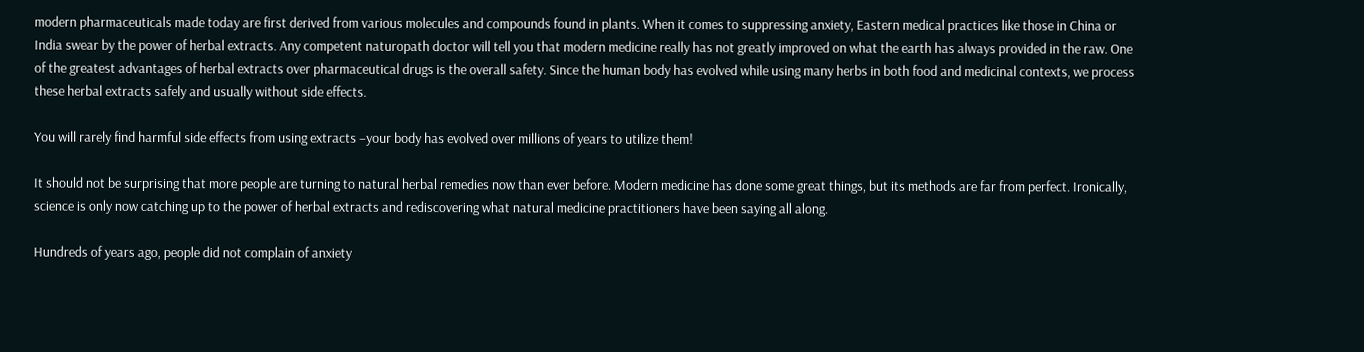modern pharmaceuticals made today are first derived from various molecules and compounds found in plants. When it comes to suppressing anxiety, Eastern medical practices like those in China or India swear by the power of herbal extracts. Any competent naturopath doctor will tell you that modern medicine really has not greatly improved on what the earth has always provided in the raw. One of the greatest advantages of herbal extracts over pharmaceutical drugs is the overall safety. Since the human body has evolved while using many herbs in both food and medicinal contexts, we process these herbal extracts safely and usually without side effects.

You will rarely find harmful side effects from using extracts –your body has evolved over millions of years to utilize them!

It should not be surprising that more people are turning to natural herbal remedies now than ever before. Modern medicine has done some great things, but its methods are far from perfect. Ironically, science is only now catching up to the power of herbal extracts and rediscovering what natural medicine practitioners have been saying all along.

Hundreds of years ago, people did not complain of anxiety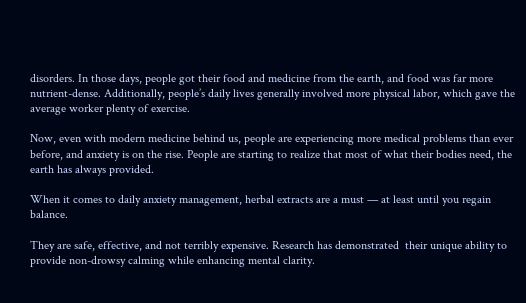disorders. In those days, people got their food and medicine from the earth, and food was far more nutrient-dense. Additionally, people’s daily lives generally involved more physical labor, which gave the average worker plenty of exercise.

Now, even with modern medicine behind us, people are experiencing more medical problems than ever before, and anxiety is on the rise. People are starting to realize that most of what their bodies need, the earth has always provided.

When it comes to daily anxiety management, herbal extracts are a must — at least until you regain balance.

They are safe, effective, and not terribly expensive. Research has demonstrated  their unique ability to provide non-drowsy calming while enhancing mental clarity.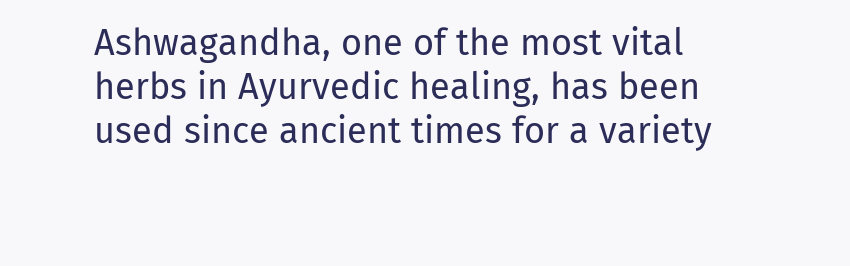Ashwagandha, one of the most vital herbs in Ayurvedic healing, has been used since ancient times for a variety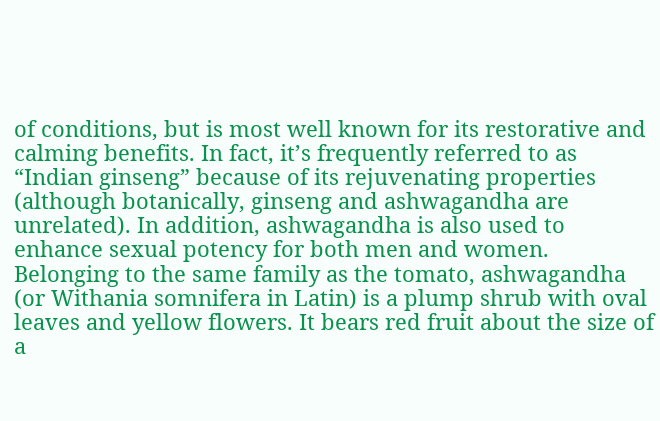of conditions, but is most well known for its restorative and calming benefits. In fact, it’s frequently referred to as “Indian ginseng” because of its rejuvenating properties (although botanically, ginseng and ashwagandha are unrelated). In addition, ashwagandha is also used to enhance sexual potency for both men and women. Belonging to the same family as the tomato, ashwagandha (or Withania somnifera in Latin) is a plump shrub with oval leaves and yellow flowers. It bears red fruit about the size of a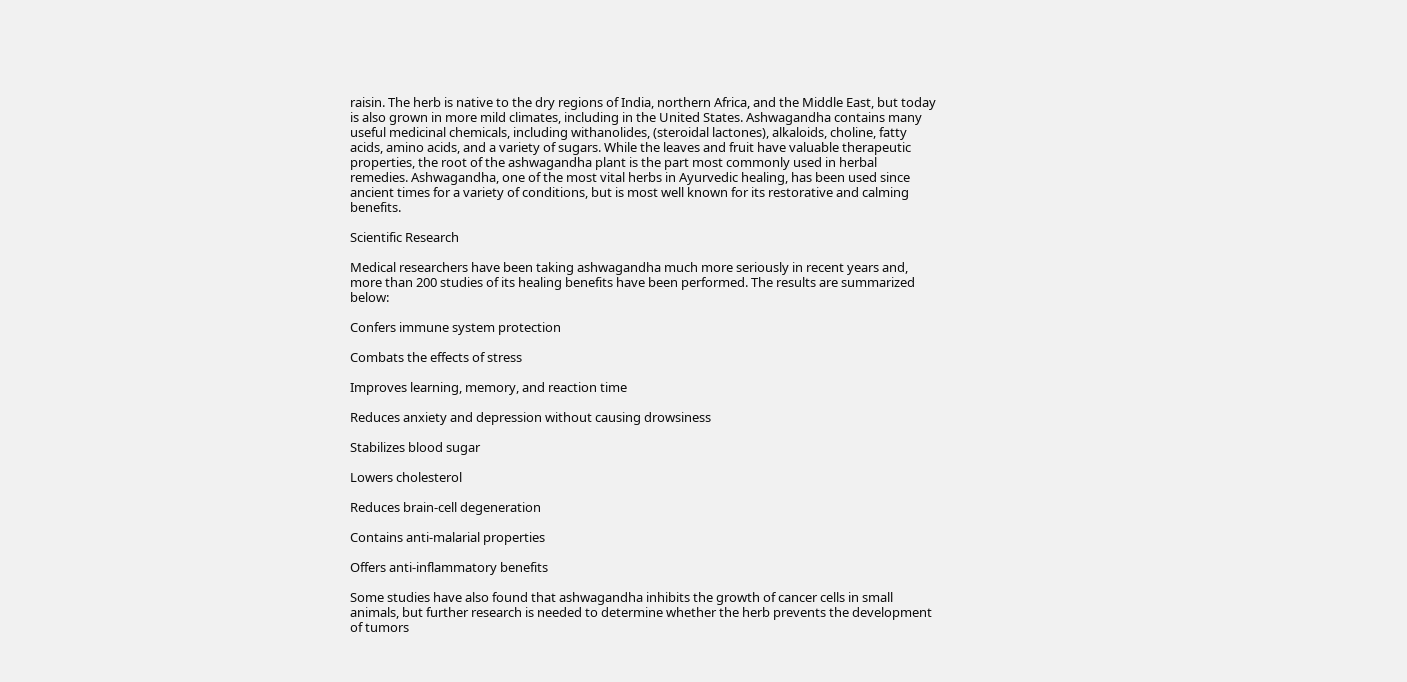raisin. The herb is native to the dry regions of India, northern Africa, and the Middle East, but today is also grown in more mild climates, including in the United States. Ashwagandha contains many useful medicinal chemicals, including withanolides, (steroidal lactones), alkaloids, choline, fatty acids, amino acids, and a variety of sugars. While the leaves and fruit have valuable therapeutic properties, the root of the ashwagandha plant is the part most commonly used in herbal remedies. Ashwagandha, one of the most vital herbs in Ayurvedic healing, has been used since ancient times for a variety of conditions, but is most well known for its restorative and calming benefits.

Scientific Research

Medical researchers have been taking ashwagandha much more seriously in recent years and, more than 200 studies of its healing benefits have been performed. The results are summarized below:

Confers immune system protection

Combats the effects of stress

Improves learning, memory, and reaction time

Reduces anxiety and depression without causing drowsiness

Stabilizes blood sugar

Lowers cholesterol

Reduces brain-cell degeneration

Contains anti-malarial properties

Offers anti-inflammatory benefits

Some studies have also found that ashwagandha inhibits the growth of cancer cells in small animals, but further research is needed to determine whether the herb prevents the development of tumors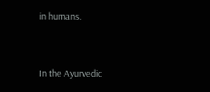in humans.


In the Ayurvedic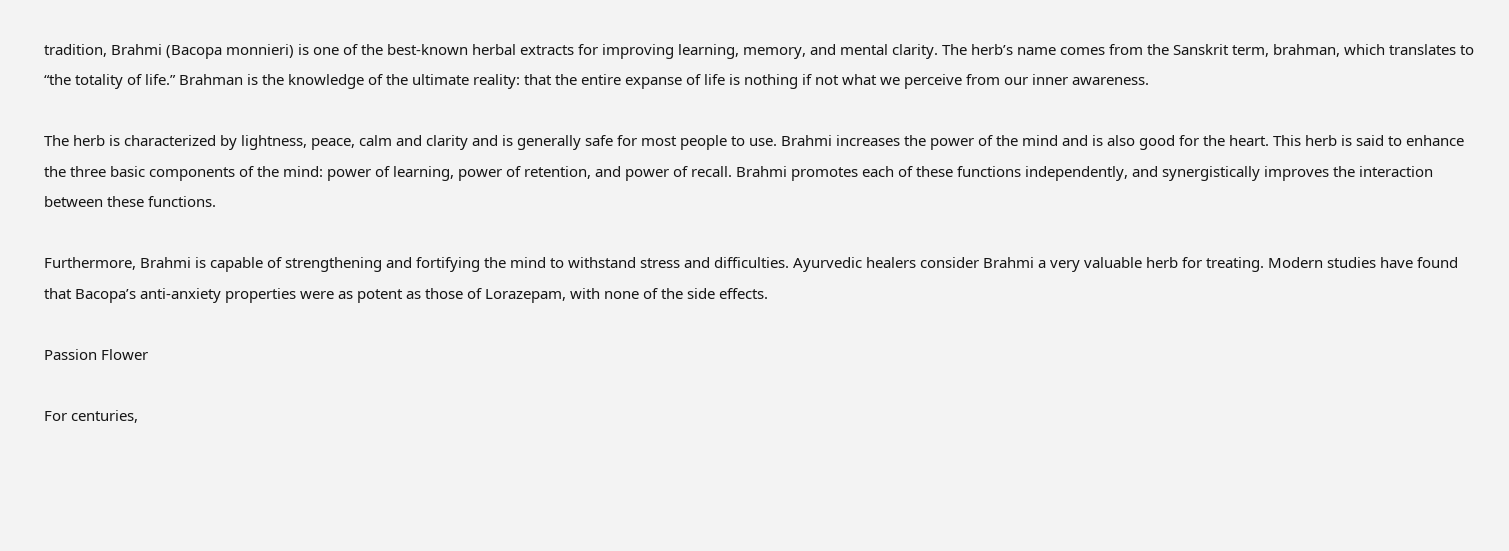tradition, Brahmi (Bacopa monnieri) is one of the best-known herbal extracts for improving learning, memory, and mental clarity. The herb’s name comes from the Sanskrit term, brahman, which translates to “the totality of life.” Brahman is the knowledge of the ultimate reality: that the entire expanse of life is nothing if not what we perceive from our inner awareness.

The herb is characterized by lightness, peace, calm and clarity and is generally safe for most people to use. Brahmi increases the power of the mind and is also good for the heart. This herb is said to enhance the three basic components of the mind: power of learning, power of retention, and power of recall. Brahmi promotes each of these functions independently, and synergistically improves the interaction between these functions.

Furthermore, Brahmi is capable of strengthening and fortifying the mind to withstand stress and difficulties. Ayurvedic healers consider Brahmi a very valuable herb for treating. Modern studies have found that Bacopa’s anti-anxiety properties were as potent as those of Lorazepam, with none of the side effects.

Passion Flower

For centuries,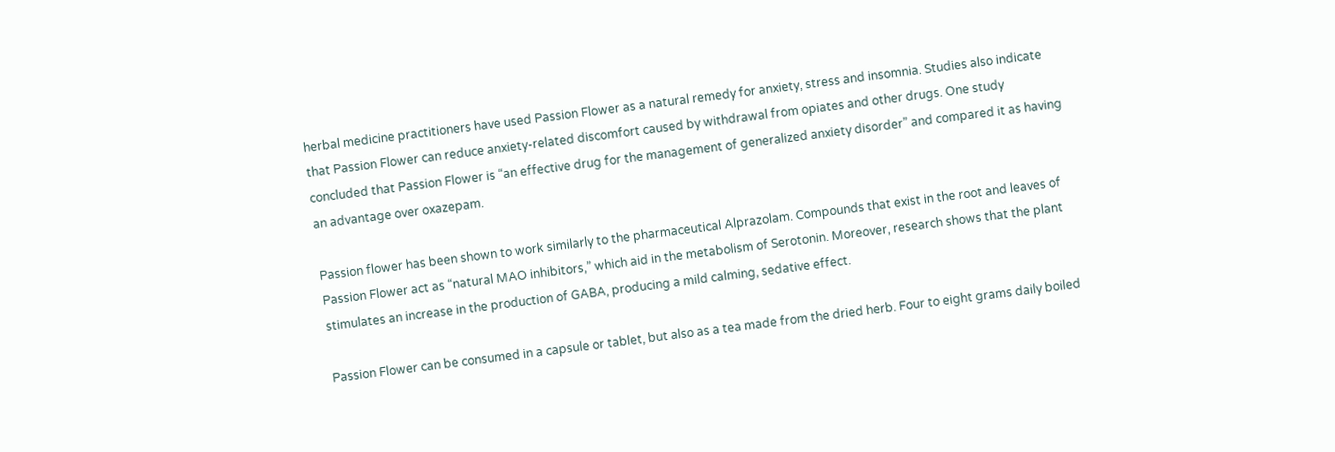herbal medicine practitioners have used Passion Flower as a natural remedy for anxiety, stress and insomnia. Studies also indicate that Passion Flower can reduce anxiety-related discomfort caused by withdrawal from opiates and other drugs. One study concluded that Passion Flower is “an effective drug for the management of generalized anxiety disorder” and compared it as having an advantage over oxazepam.

Passion flower has been shown to work similarly to the pharmaceutical Alprazolam. Compounds that exist in the root and leaves of Passion Flower act as “natural MAO inhibitors,” which aid in the metabolism of Serotonin. Moreover, research shows that the plant stimulates an increase in the production of GABA, producing a mild calming, sedative effect.

Passion Flower can be consumed in a capsule or tablet, but also as a tea made from the dried herb. Four to eight grams daily boiled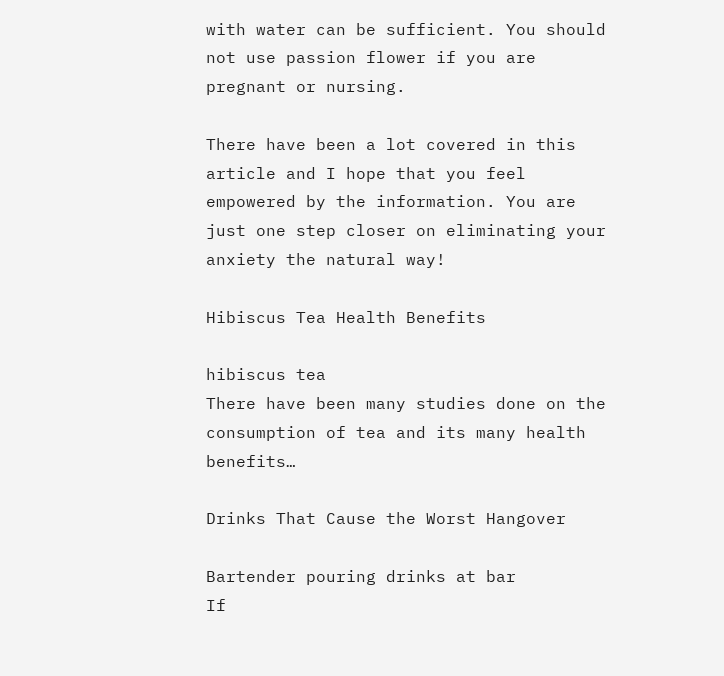with water can be sufficient. You should not use passion flower if you are pregnant or nursing.

There have been a lot covered in this article and I hope that you feel empowered by the information. You are just one step closer on eliminating your anxiety the natural way!

Hibiscus Tea Health Benefits

hibiscus tea
There have been many studies done on the consumption of tea and its many health benefits…

Drinks That Cause the Worst Hangover

Bartender pouring drinks at bar
If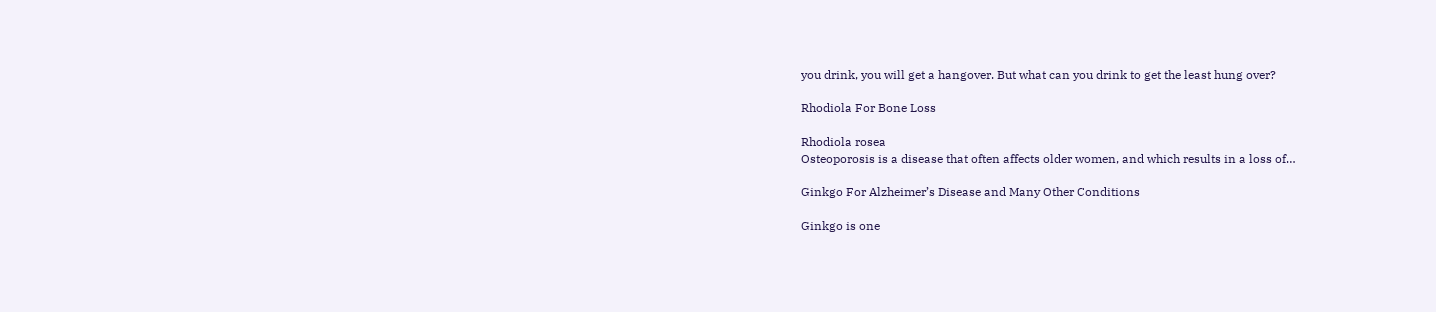you drink, you will get a hangover. But what can you drink to get the least hung over?

Rhodiola For Bone Loss

Rhodiola rosea
Osteoporosis is a disease that often affects older women, and which results in a loss of…

Ginkgo For Alzheimer’s Disease and Many Other Conditions

Ginkgo is one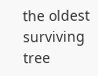the oldest surviving tree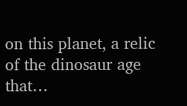on this planet, a relic of the dinosaur age that…